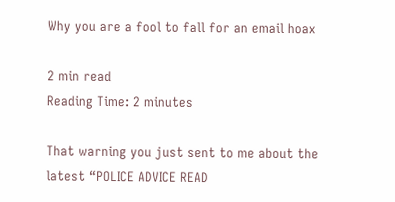Why you are a fool to fall for an email hoax

2 min read
Reading Time: 2 minutes

That warning you just sent to me about the latest “POLICE ADVICE READ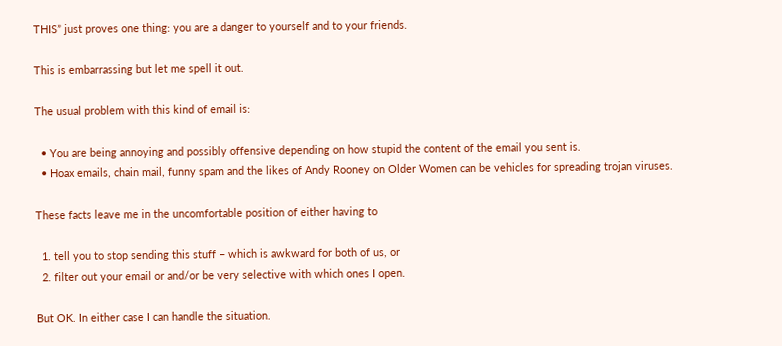THIS” just proves one thing: you are a danger to yourself and to your friends.

This is embarrassing but let me spell it out.

The usual problem with this kind of email is:

  • You are being annoying and possibly offensive depending on how stupid the content of the email you sent is.
  • Hoax emails, chain mail, funny spam and the likes of Andy Rooney on Older Women can be vehicles for spreading trojan viruses.

These facts leave me in the uncomfortable position of either having to

  1. tell you to stop sending this stuff – which is awkward for both of us, or
  2. filter out your email or and/or be very selective with which ones I open.

But OK. In either case I can handle the situation.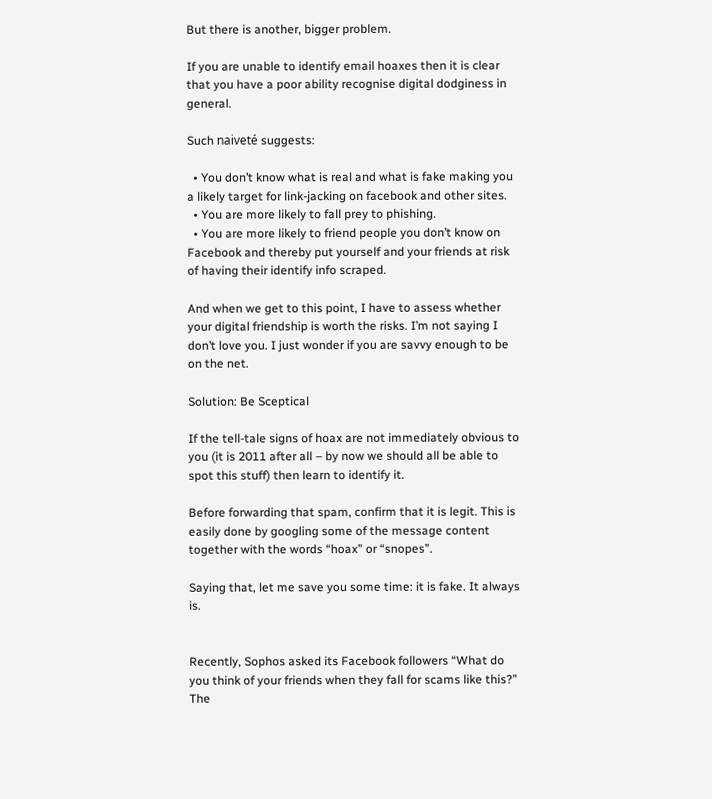But there is another, bigger problem.

If you are unable to identify email hoaxes then it is clear that you have a poor ability recognise digital dodginess in general.

Such naiveté suggests:

  • You don’t know what is real and what is fake making you a likely target for link-jacking on facebook and other sites.
  • You are more likely to fall prey to phishing.
  • You are more likely to friend people you don’t know on Facebook and thereby put yourself and your friends at risk of having their identify info scraped.

And when we get to this point, I have to assess whether your digital friendship is worth the risks. I’m not saying I don’t love you. I just wonder if you are savvy enough to be on the net.

Solution: Be Sceptical

If the tell-tale signs of hoax are not immediately obvious to you (it is 2011 after all – by now we should all be able to spot this stuff) then learn to identify it.

Before forwarding that spam, confirm that it is legit. This is easily done by googling some of the message content together with the words “hoax” or “snopes”.

Saying that, let me save you some time: it is fake. It always is.


Recently, Sophos asked its Facebook followers “What do you think of your friends when they fall for scams like this?” The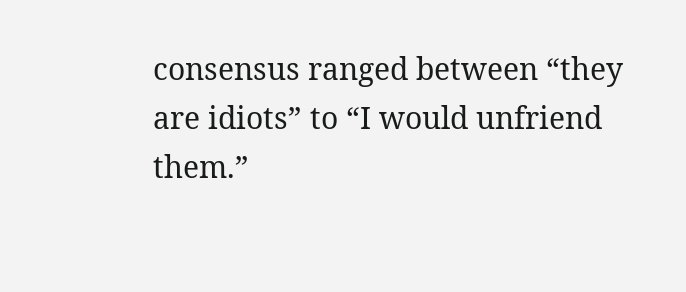consensus ranged between “they are idiots” to “I would unfriend them.”